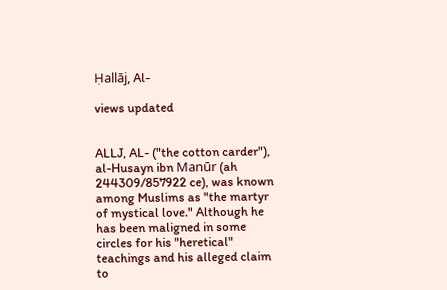Ḥallāj, Al-

views updated


ALLJ, AL- ("the cotton carder"), al-Husayn ibn Manūr (ah 244309/857922 ce), was known among Muslims as "the martyr of mystical love." Although he has been maligned in some circles for his "heretical" teachings and his alleged claim to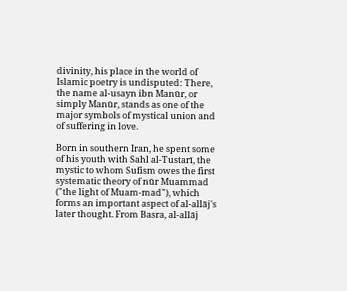divinity, his place in the world of Islamic poetry is undisputed: There, the name al-usayn ibn Manūr, or simply Manūr, stands as one of the major symbols of mystical union and of suffering in love.

Born in southern Iran, he spent some of his youth with Sahl al-Tustarī, the mystic to whom Sufism owes the first systematic theory of nūr Muammad ("the light of Muam-mad"), which forms an important aspect of al-allāj's later thought. From Basra, al-allāj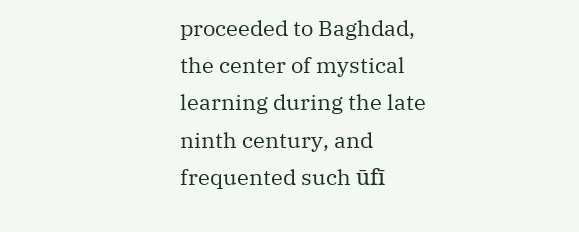proceeded to Baghdad, the center of mystical learning during the late ninth century, and frequented such ūfī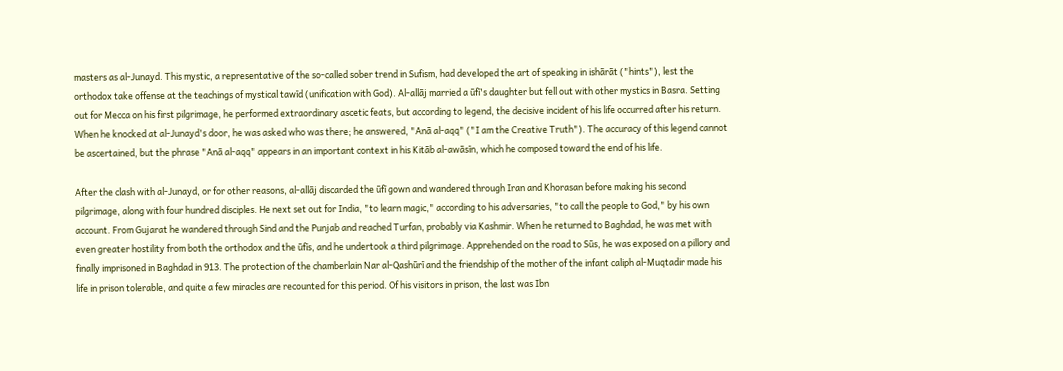masters as al-Junayd. This mystic, a representative of the so-called sober trend in Sufism, had developed the art of speaking in ishārāt ("hints"), lest the orthodox take offense at the teachings of mystical tawīd (unification with God). Al-allāj married a ūfī's daughter but fell out with other mystics in Basra. Setting out for Mecca on his first pilgrimage, he performed extraordinary ascetic feats, but according to legend, the decisive incident of his life occurred after his return. When he knocked at al-Junayd's door, he was asked who was there; he answered, "Anā al-aqq" ("I am the Creative Truth"). The accuracy of this legend cannot be ascertained, but the phrase "Anā al-aqq" appears in an important context in his Kitāb al-awāsīn, which he composed toward the end of his life.

After the clash with al-Junayd, or for other reasons, al-allāj discarded the ūfī gown and wandered through Iran and Khorasan before making his second pilgrimage, along with four hundred disciples. He next set out for India, "to learn magic," according to his adversaries, "to call the people to God," by his own account. From Gujarat he wandered through Sind and the Punjab and reached Turfan, probably via Kashmir. When he returned to Baghdad, he was met with even greater hostility from both the orthodox and the ūfīs, and he undertook a third pilgrimage. Apprehended on the road to Sūs, he was exposed on a pillory and finally imprisoned in Baghdad in 913. The protection of the chamberlain Nar al-Qashūrī and the friendship of the mother of the infant caliph al-Muqtadir made his life in prison tolerable, and quite a few miracles are recounted for this period. Of his visitors in prison, the last was Ibn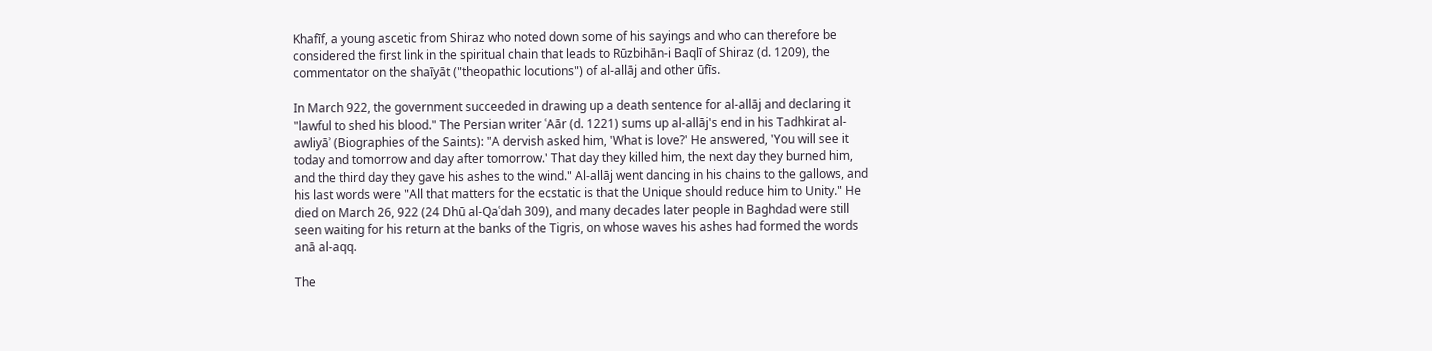Khafīf, a young ascetic from Shiraz who noted down some of his sayings and who can therefore be considered the first link in the spiritual chain that leads to Rūzbihān-i Baqlī of Shiraz (d. 1209), the commentator on the shaīyāt ("theopathic locutions") of al-allāj and other ūfīs.

In March 922, the government succeeded in drawing up a death sentence for al-allāj and declaring it "lawful to shed his blood." The Persian writer ʿAār (d. 1221) sums up al-allāj's end in his Tadhkirat al-awliyāʾ (Biographies of the Saints): "A dervish asked him, 'What is love?' He answered, 'You will see it today and tomorrow and day after tomorrow.' That day they killed him, the next day they burned him, and the third day they gave his ashes to the wind." Al-allāj went dancing in his chains to the gallows, and his last words were "All that matters for the ecstatic is that the Unique should reduce him to Unity." He died on March 26, 922 (24 Dhū al-Qaʿdah 309), and many decades later people in Baghdad were still seen waiting for his return at the banks of the Tigris, on whose waves his ashes had formed the words anā al-aqq.

The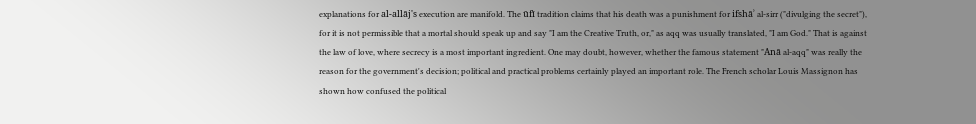explanations for al-allāj's execution are manifold. The ūfī tradition claims that his death was a punishment for ifshāʾ al-sirr ("divulging the secret"), for it is not permissible that a mortal should speak up and say "I am the Creative Truth, or," as aqq was usually translated, "I am God." That is against the law of love, where secrecy is a most important ingredient. One may doubt, however, whether the famous statement "Anā al-aqq" was really the reason for the government's decision; political and practical problems certainly played an important role. The French scholar Louis Massignon has shown how confused the political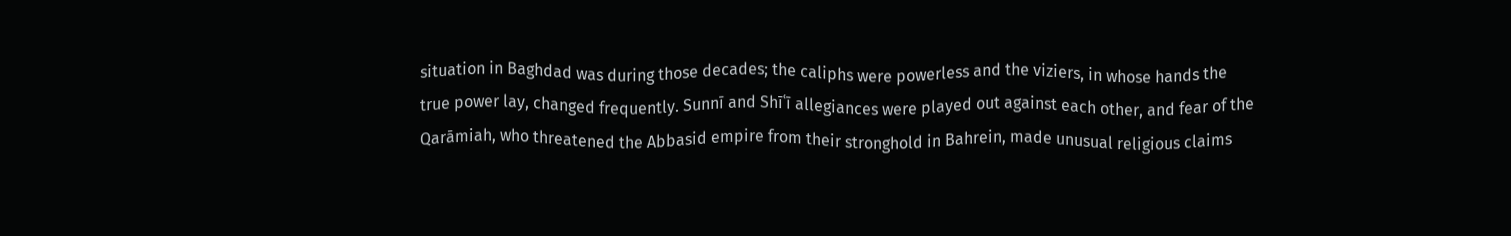situation in Baghdad was during those decades; the caliphs were powerless and the viziers, in whose hands the true power lay, changed frequently. Sunnī and Shīʿī allegiances were played out against each other, and fear of the Qarāmiah, who threatened the Abbasid empire from their stronghold in Bahrein, made unusual religious claims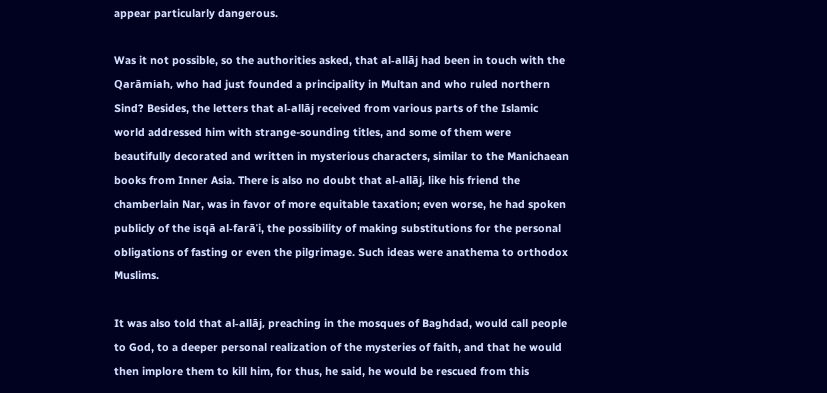appear particularly dangerous.

Was it not possible, so the authorities asked, that al-allāj had been in touch with the Qarāmiah, who had just founded a principality in Multan and who ruled northern Sind? Besides, the letters that al-allāj received from various parts of the Islamic world addressed him with strange-sounding titles, and some of them were beautifully decorated and written in mysterious characters, similar to the Manichaean books from Inner Asia. There is also no doubt that al-allāj, like his friend the chamberlain Nar, was in favor of more equitable taxation; even worse, he had spoken publicly of the isqā al-farāʾi, the possibility of making substitutions for the personal obligations of fasting or even the pilgrimage. Such ideas were anathema to orthodox Muslims.

It was also told that al-allāj, preaching in the mosques of Baghdad, would call people to God, to a deeper personal realization of the mysteries of faith, and that he would then implore them to kill him, for thus, he said, he would be rescued from this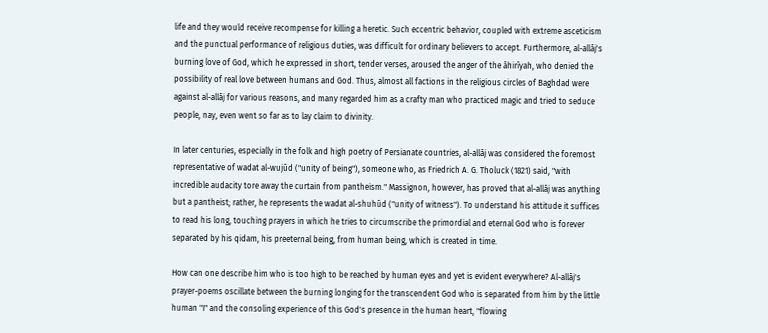life and they would receive recompense for killing a heretic. Such eccentric behavior, coupled with extreme asceticism and the punctual performance of religious duties, was difficult for ordinary believers to accept. Furthermore, al-allāj's burning love of God, which he expressed in short, tender verses, aroused the anger of the āhirīyah, who denied the possibility of real love between humans and God. Thus, almost all factions in the religious circles of Baghdad were against al-allāj for various reasons, and many regarded him as a crafty man who practiced magic and tried to seduce people, nay, even went so far as to lay claim to divinity.

In later centuries, especially in the folk and high poetry of Persianate countries, al-allāj was considered the foremost representative of wadat al-wujūd ("unity of being"), someone who, as Friedrich A. G. Tholuck (1821) said, "with incredible audacity tore away the curtain from pantheism." Massignon, however, has proved that al-allāj was anything but a pantheist; rather, he represents the wadat al-shuhūd ("unity of witness"). To understand his attitude it suffices to read his long, touching prayers in which he tries to circumscribe the primordial and eternal God who is forever separated by his qidam, his preeternal being, from human being, which is created in time.

How can one describe him who is too high to be reached by human eyes and yet is evident everywhere? Al-allāj's prayer-poems oscillate between the burning longing for the transcendent God who is separated from him by the little human "I" and the consoling experience of this God's presence in the human heart, "flowing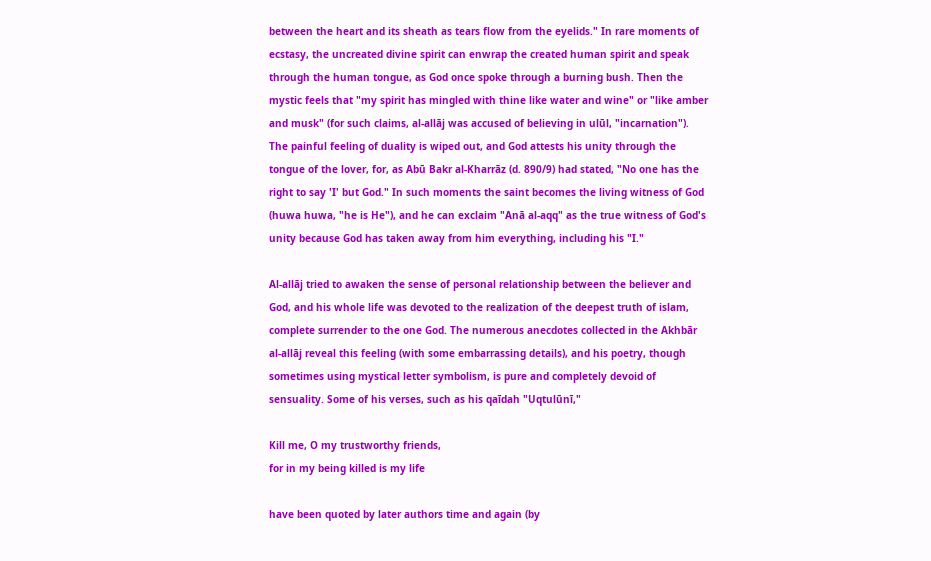between the heart and its sheath as tears flow from the eyelids." In rare moments of ecstasy, the uncreated divine spirit can enwrap the created human spirit and speak through the human tongue, as God once spoke through a burning bush. Then the mystic feels that "my spirit has mingled with thine like water and wine" or "like amber and musk" (for such claims, al-allāj was accused of believing in ulūl, "incarnation"). The painful feeling of duality is wiped out, and God attests his unity through the tongue of the lover, for, as Abū Bakr al-Kharrāz (d. 890/9) had stated, "No one has the right to say 'I' but God." In such moments the saint becomes the living witness of God (huwa huwa, "he is He"), and he can exclaim "Anā al-aqq" as the true witness of God's unity because God has taken away from him everything, including his "I."

Al-allāj tried to awaken the sense of personal relationship between the believer and God, and his whole life was devoted to the realization of the deepest truth of islam, complete surrender to the one God. The numerous anecdotes collected in the Akhbār al-allāj reveal this feeling (with some embarrassing details), and his poetry, though sometimes using mystical letter symbolism, is pure and completely devoid of sensuality. Some of his verses, such as his qaīdah "Uqtulūnī,"

Kill me, O my trustworthy friends,
for in my being killed is my life

have been quoted by later authors time and again (by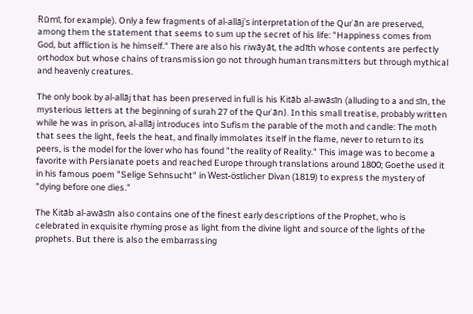Rūmī, for example). Only a few fragments of al-allāj's interpretation of the Qurʾān are preserved, among them the statement that seems to sum up the secret of his life: "Happiness comes from God, but affliction is he himself." There are also his riwāyāt, the adīth whose contents are perfectly orthodox but whose chains of transmission go not through human transmitters but through mythical and heavenly creatures.

The only book by al-allāj that has been preserved in full is his Kitāb al-awāsīn (alluding to a and sīn, the mysterious letters at the beginning of surah 27 of the Qurʾān). In this small treatise, probably written while he was in prison, al-allāj introduces into Sufism the parable of the moth and candle: The moth that sees the light, feels the heat, and finally immolates itself in the flame, never to return to its peers, is the model for the lover who has found "the reality of Reality." This image was to become a favorite with Persianate poets and reached Europe through translations around 1800; Goethe used it in his famous poem "Selige Sehnsucht" in West-östlicher Divan (1819) to express the mystery of "dying before one dies."

The Kitāb al-awāsīn also contains one of the finest early descriptions of the Prophet, who is celebrated in exquisite rhyming prose as light from the divine light and source of the lights of the prophets. But there is also the embarrassing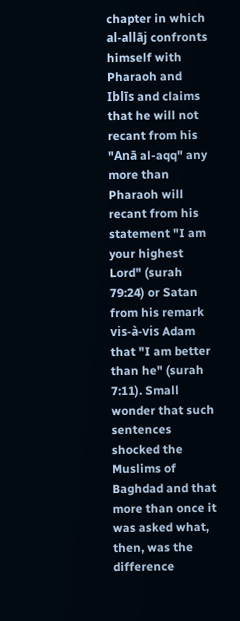chapter in which al-allāj confronts himself with Pharaoh and Iblīs and claims that he will not recant from his "Anā al-aqq" any more than Pharaoh will recant from his statement "I am your highest Lord" (surah 79:24) or Satan from his remark vis-à-vis Adam that "I am better than he" (surah 7:11). Small wonder that such sentences shocked the Muslims of Baghdad and that more than once it was asked what, then, was the difference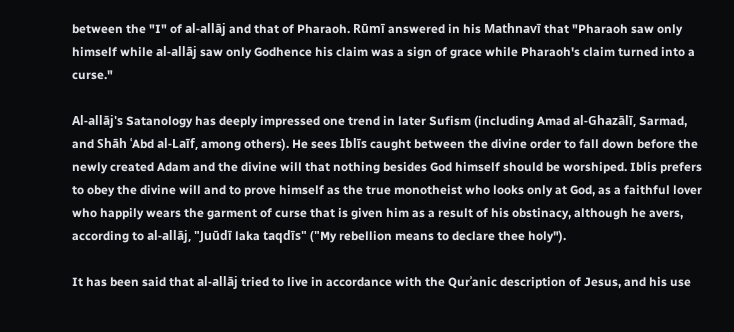between the "I" of al-allāj and that of Pharaoh. Rūmī answered in his Mathnavī that "Pharaoh saw only himself while al-allāj saw only Godhence his claim was a sign of grace while Pharaoh's claim turned into a curse."

Al-allāj's Satanology has deeply impressed one trend in later Sufism (including Amad al-Ghazālī, Sarmad, and Shāh ʿAbd al-Laīf, among others). He sees Iblīs caught between the divine order to fall down before the newly created Adam and the divine will that nothing besides God himself should be worshiped. Iblis prefers to obey the divine will and to prove himself as the true monotheist who looks only at God, as a faithful lover who happily wears the garment of curse that is given him as a result of his obstinacy, although he avers, according to al-allāj, "Juūdī laka taqdīs" ("My rebellion means to declare thee holy").

It has been said that al-allāj tried to live in accordance with the Qurʾanic description of Jesus, and his use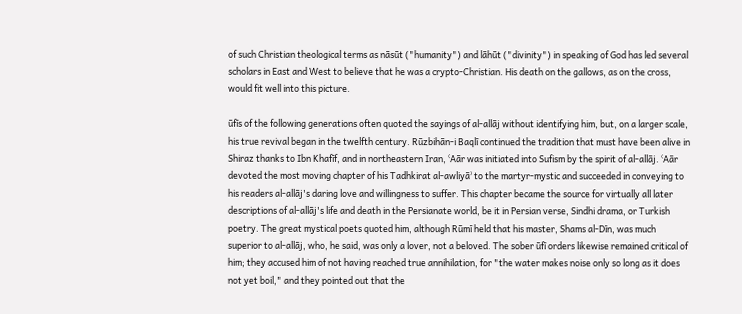of such Christian theological terms as nāsūt ("humanity") and lāhūt ("divinity") in speaking of God has led several scholars in East and West to believe that he was a crypto-Christian. His death on the gallows, as on the cross, would fit well into this picture.

ūfīs of the following generations often quoted the sayings of al-allāj without identifying him, but, on a larger scale, his true revival began in the twelfth century. Rūzbihān-i Baqlī continued the tradition that must have been alive in Shiraz thanks to Ibn Khafīf, and in northeastern Iran, ʿAār was initiated into Sufism by the spirit of al-allāj. ʿAār devoted the most moving chapter of his Tadhkirat al-awliyāʾ to the martyr-mystic and succeeded in conveying to his readers al-allāj's daring love and willingness to suffer. This chapter became the source for virtually all later descriptions of al-allāj's life and death in the Persianate world, be it in Persian verse, Sindhi drama, or Turkish poetry. The great mystical poets quoted him, although Rūmī held that his master, Shams al-Dīn, was much superior to al-allāj, who, he said, was only a lover, not a beloved. The sober ūfī orders likewise remained critical of him; they accused him of not having reached true annihilation, for "the water makes noise only so long as it does not yet boil," and they pointed out that the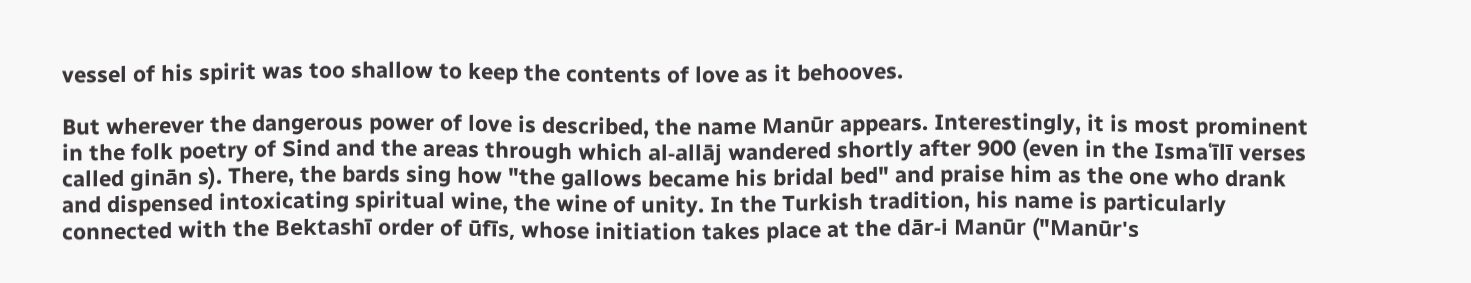vessel of his spirit was too shallow to keep the contents of love as it behooves.

But wherever the dangerous power of love is described, the name Manūr appears. Interestingly, it is most prominent in the folk poetry of Sind and the areas through which al-allāj wandered shortly after 900 (even in the Ismaʿīlī verses called ginān s). There, the bards sing how "the gallows became his bridal bed" and praise him as the one who drank and dispensed intoxicating spiritual wine, the wine of unity. In the Turkish tradition, his name is particularly connected with the Bektashī order of ūfīs, whose initiation takes place at the dār-i Manūr ("Manūr's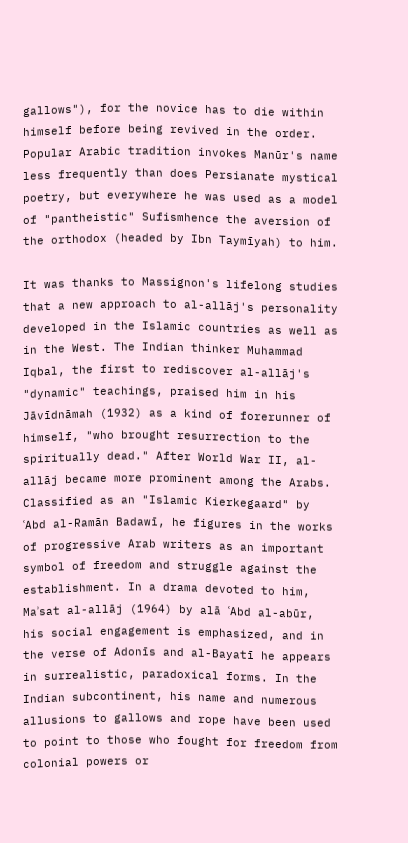gallows"), for the novice has to die within himself before being revived in the order. Popular Arabic tradition invokes Manūr's name less frequently than does Persianate mystical poetry, but everywhere he was used as a model of "pantheistic" Sufismhence the aversion of the orthodox (headed by Ibn Taymīyah) to him.

It was thanks to Massignon's lifelong studies that a new approach to al-allāj's personality developed in the Islamic countries as well as in the West. The Indian thinker Muhammad Iqbal, the first to rediscover al-allāj's "dynamic" teachings, praised him in his Jāvīdnāmah (1932) as a kind of forerunner of himself, "who brought resurrection to the spiritually dead." After World War II, al-allāj became more prominent among the Arabs. Classified as an "Islamic Kierkegaard" by ʿAbd al-Ramān Badawī, he figures in the works of progressive Arab writers as an important symbol of freedom and struggle against the establishment. In a drama devoted to him, Maʾsat al-allāj (1964) by alā ʿAbd al-abūr, his social engagement is emphasized, and in the verse of Adonīs and al-Bayatī he appears in surrealistic, paradoxical forms. In the Indian subcontinent, his name and numerous allusions to gallows and rope have been used to point to those who fought for freedom from colonial powers or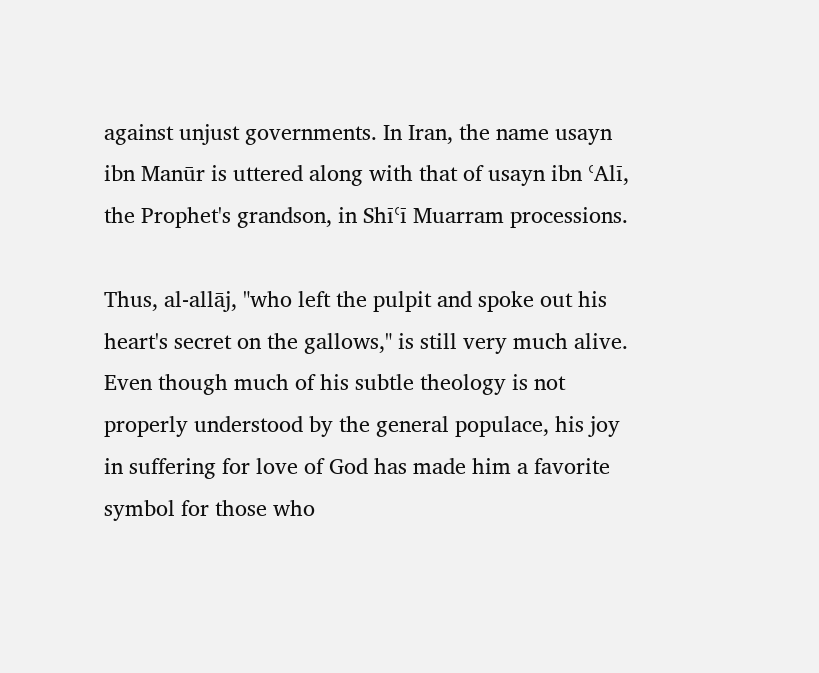against unjust governments. In Iran, the name usayn ibn Manūr is uttered along with that of usayn ibn ʿAlī, the Prophet's grandson, in Shīʿī Muarram processions.

Thus, al-allāj, "who left the pulpit and spoke out his heart's secret on the gallows," is still very much alive. Even though much of his subtle theology is not properly understood by the general populace, his joy in suffering for love of God has made him a favorite symbol for those who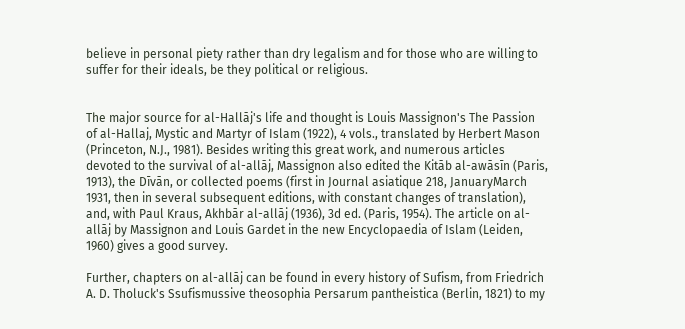believe in personal piety rather than dry legalism and for those who are willing to suffer for their ideals, be they political or religious.


The major source for al-Hallāj's life and thought is Louis Massignon's The Passion of al-Hallaj, Mystic and Martyr of Islam (1922), 4 vols., translated by Herbert Mason (Princeton, N.J., 1981). Besides writing this great work, and numerous articles devoted to the survival of al-allāj, Massignon also edited the Kitāb al-awāsīn (Paris, 1913), the Dīvān, or collected poems (first in Journal asiatique 218, JanuaryMarch 1931, then in several subsequent editions, with constant changes of translation), and, with Paul Kraus, Akhbār al-allāj (1936), 3d ed. (Paris, 1954). The article on al-allāj by Massignon and Louis Gardet in the new Encyclopaedia of Islam (Leiden, 1960) gives a good survey.

Further, chapters on al-allāj can be found in every history of Sufism, from Friedrich A. D. Tholuck's Ssufismussive theosophia Persarum pantheistica (Berlin, 1821) to my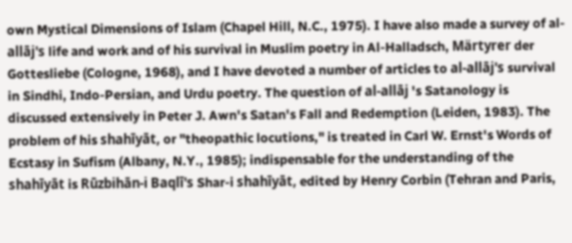own Mystical Dimensions of Islam (Chapel Hill, N.C., 1975). I have also made a survey of al-allāj's life and work and of his survival in Muslim poetry in Al-Halladsch, Märtyrer der Gottesliebe (Cologne, 1968), and I have devoted a number of articles to al-allāj's survival in Sindhi, Indo-Persian, and Urdu poetry. The question of al-allāj 's Satanology is discussed extensively in Peter J. Awn's Satan's Fall and Redemption (Leiden, 1983). The problem of his shahīyāt, or "theopathic locutions," is treated in Carl W. Ernst's Words of Ecstasy in Sufism (Albany, N.Y., 1985); indispensable for the understanding of the shahīyāt is Rūzbihān-i Baqlī's Shar-i shahīyāt, edited by Henry Corbin (Tehran and Paris,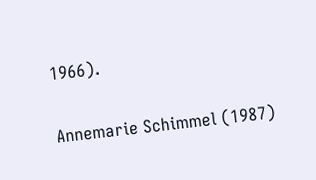1966).

Annemarie Schimmel (1987)